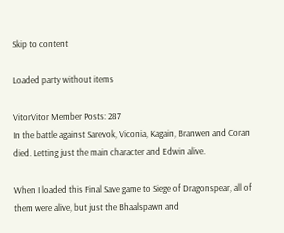Skip to content

Loaded party without items

VitorVitor Member Posts: 287
In the battle against Sarevok, Viconia, Kagain, Branwen and Coran died. Letting just the main character and Edwin alive.

When I loaded this Final Save game to Siege of Dragonspear, all of them were alive, but just the Bhaalspawn and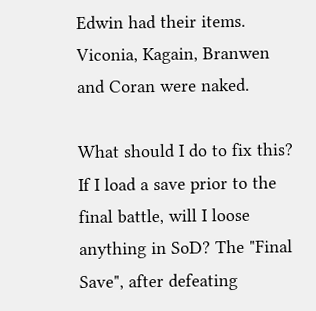Edwin had their items. Viconia, Kagain, Branwen and Coran were naked.

What should I do to fix this? If I load a save prior to the final battle, will I loose anything in SoD? The "Final Save", after defeating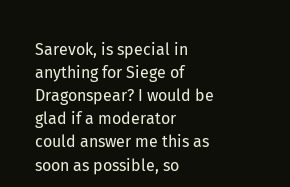Sarevok, is special in anything for Siege of Dragonspear? I would be glad if a moderator could answer me this as soon as possible, so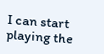I can start playing the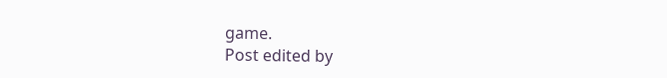game.
Post edited by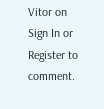Vitor on
Sign In or Register to comment.